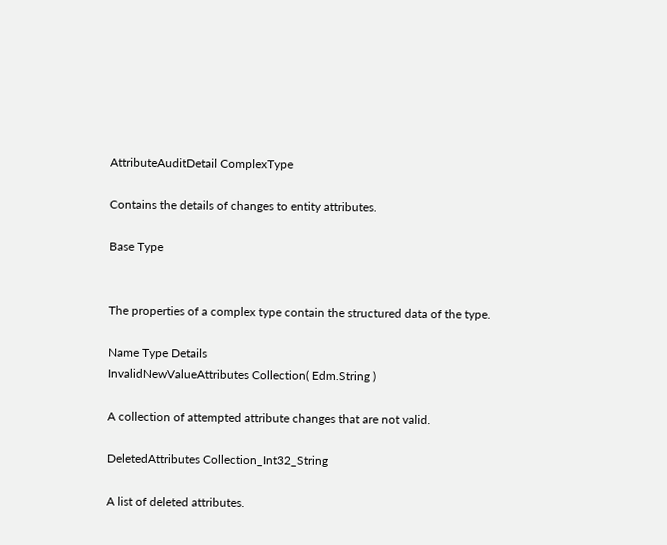AttributeAuditDetail ComplexType

Contains the details of changes to entity attributes.

Base Type


The properties of a complex type contain the structured data of the type.

Name Type Details
InvalidNewValueAttributes Collection( Edm.String )

A collection of attempted attribute changes that are not valid.

DeletedAttributes Collection_Int32_String

A list of deleted attributes.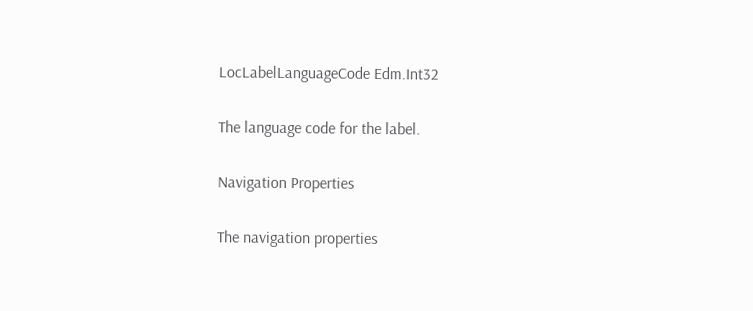LocLabelLanguageCode Edm.Int32

The language code for the label.

Navigation Properties

The navigation properties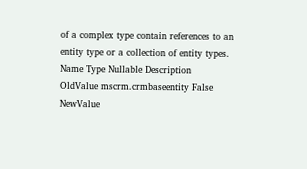of a complex type contain references to an entity type or a collection of entity types.
Name Type Nullable Description
OldValue mscrm.crmbaseentity False
NewValue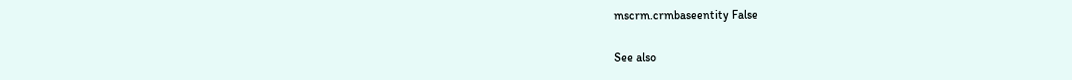mscrm.crmbaseentity False

See also